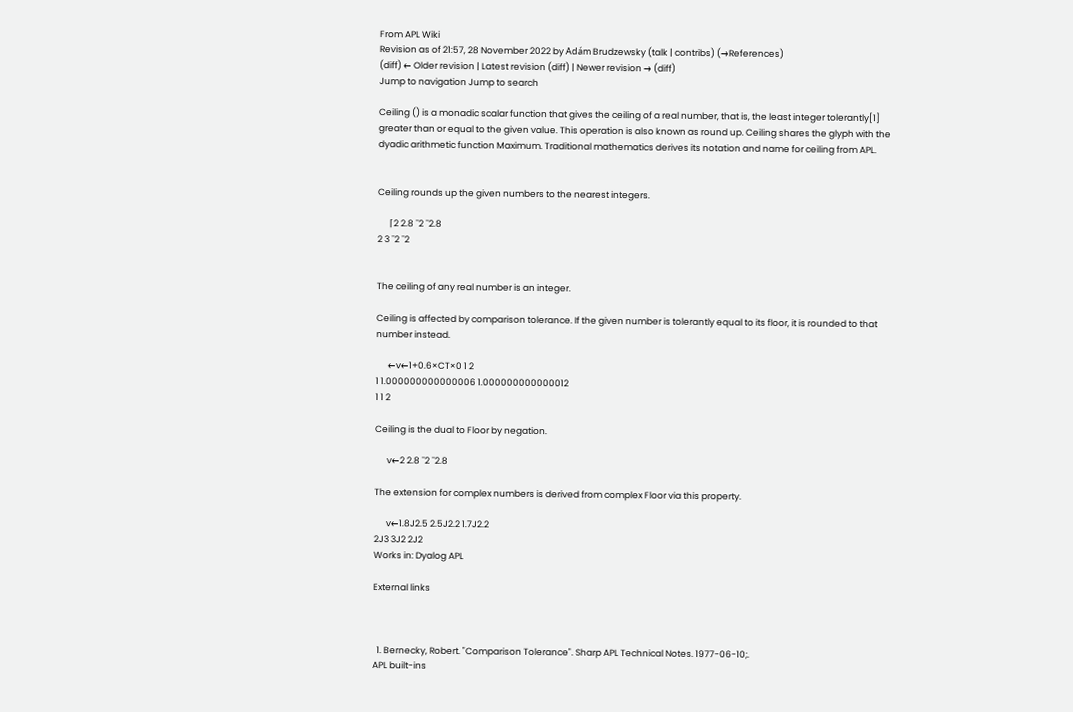From APL Wiki
Revision as of 21:57, 28 November 2022 by Adám Brudzewsky (talk | contribs) (→References)
(diff) ← Older revision | Latest revision (diff) | Newer revision → (diff)
Jump to navigation Jump to search

Ceiling () is a monadic scalar function that gives the ceiling of a real number, that is, the least integer tolerantly[1] greater than or equal to the given value. This operation is also known as round up. Ceiling shares the glyph with the dyadic arithmetic function Maximum. Traditional mathematics derives its notation and name for ceiling from APL.


Ceiling rounds up the given numbers to the nearest integers.

      ⌈2 2.8 ¯2 ¯2.8
2 3 ¯2 ¯2


The ceiling of any real number is an integer.

Ceiling is affected by comparison tolerance. If the given number is tolerantly equal to its floor, it is rounded to that number instead.

      ←v←1+0.6×CT×0 1 2
1 1.000000000000006 1.000000000000012
1 1 2

Ceiling is the dual to Floor by negation.

      v←2 2.8 ¯2 ¯2.8

The extension for complex numbers is derived from complex Floor via this property.

      v←1.8J2.5 2.5J2.2 1.7J2.2
2J3 3J2 2J2
Works in: Dyalog APL

External links



  1. Bernecky, Robert. "Comparison Tolerance". Sharp APL Technical Notes. 1977-06-10;.
APL built-ins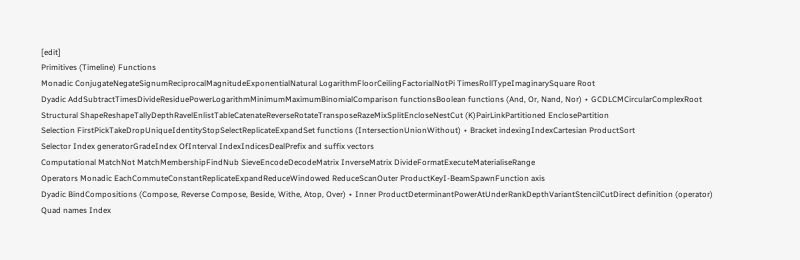[edit]
Primitives (Timeline) Functions
Monadic ConjugateNegateSignumReciprocalMagnitudeExponentialNatural LogarithmFloorCeilingFactorialNotPi TimesRollTypeImaginarySquare Root
Dyadic AddSubtractTimesDivideResiduePowerLogarithmMinimumMaximumBinomialComparison functionsBoolean functions (And, Or, Nand, Nor) ∙ GCDLCMCircularComplexRoot
Structural ShapeReshapeTallyDepthRavelEnlistTableCatenateReverseRotateTransposeRazeMixSplitEncloseNestCut (K)PairLinkPartitioned EnclosePartition
Selection FirstPickTakeDropUniqueIdentityStopSelectReplicateExpandSet functions (IntersectionUnionWithout) ∙ Bracket indexingIndexCartesian ProductSort
Selector Index generatorGradeIndex OfInterval IndexIndicesDealPrefix and suffix vectors
Computational MatchNot MatchMembershipFindNub SieveEncodeDecodeMatrix InverseMatrix DivideFormatExecuteMaterialiseRange
Operators Monadic EachCommuteConstantReplicateExpandReduceWindowed ReduceScanOuter ProductKeyI-BeamSpawnFunction axis
Dyadic BindCompositions (Compose, Reverse Compose, Beside, Withe, Atop, Over) ∙ Inner ProductDeterminantPowerAtUnderRankDepthVariantStencilCutDirect definition (operator)
Quad names Index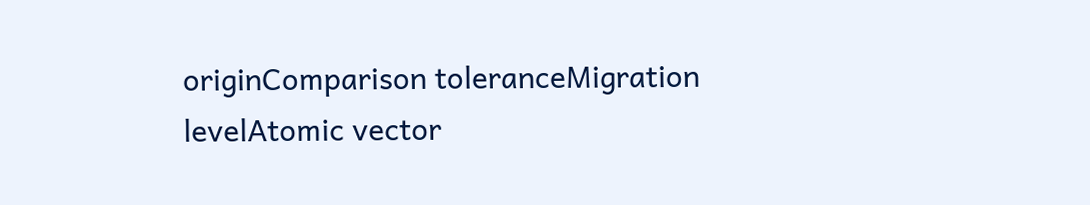originComparison toleranceMigration levelAtomic vector